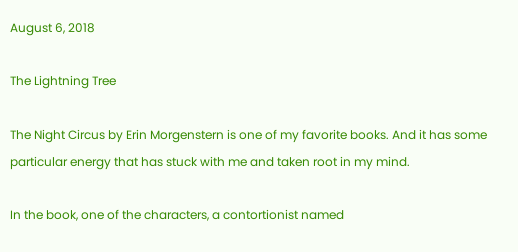August 6, 2018

The Lightning Tree

The Night Circus by Erin Morgenstern is one of my favorite books. And it has some particular energy that has stuck with me and taken root in my mind.

In the book, one of the characters, a contortionist named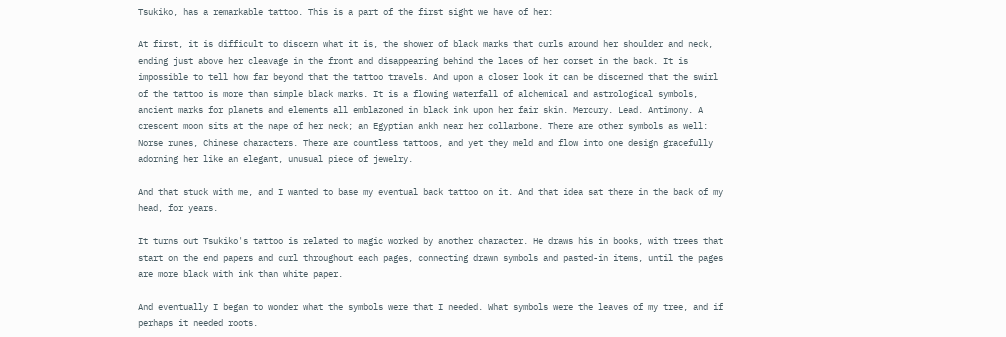Tsukiko, has a remarkable tattoo. This is a part of the first sight we have of her:

At first, it is difficult to discern what it is, the shower of black marks that curls around her shoulder and neck, ending just above her cleavage in the front and disappearing behind the laces of her corset in the back. It is impossible to tell how far beyond that the tattoo travels. And upon a closer look it can be discerned that the swirl of the tattoo is more than simple black marks. It is a flowing waterfall of alchemical and astrological symbols, ancient marks for planets and elements all emblazoned in black ink upon her fair skin. Mercury. Lead. Antimony. A crescent moon sits at the nape of her neck; an Egyptian ankh near her collarbone. There are other symbols as well: Norse runes, Chinese characters. There are countless tattoos, and yet they meld and flow into one design gracefully adorning her like an elegant, unusual piece of jewelry.

And that stuck with me, and I wanted to base my eventual back tattoo on it. And that idea sat there in the back of my head, for years.

It turns out Tsukiko's tattoo is related to magic worked by another character. He draws his in books, with trees that start on the end papers and curl throughout each pages, connecting drawn symbols and pasted-in items, until the pages are more black with ink than white paper.

And eventually I began to wonder what the symbols were that I needed. What symbols were the leaves of my tree, and if perhaps it needed roots.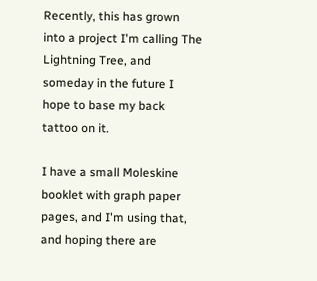Recently, this has grown into a project I'm calling The Lightning Tree, and someday in the future I hope to base my back tattoo on it.

I have a small Moleskine booklet with graph paper pages, and I'm using that, and hoping there are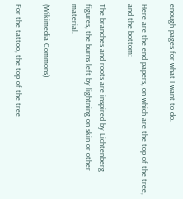enough pages for what I want to do.

Here are the end papers, on which are the top of the tree, and the bottom:

The branches and roots are inspired by Lichtenberg figures, the burns left by lightning on skin or other material.

(Wikimedia Commons)

For the tattoo, the top of the tree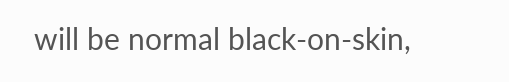will be normal black-on-skin,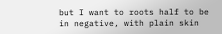but I want to roots half to be in negative, with plain skin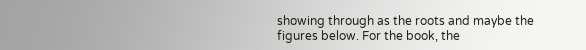showing through as the roots and maybe the figures below. For the book, the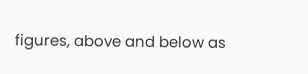figures, above and below as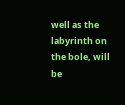well as the labyrinth on the bole, will be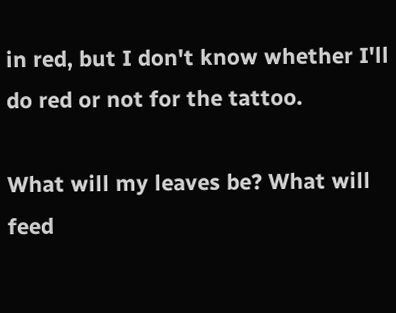in red, but I don't know whether I'll do red or not for the tattoo.

What will my leaves be? What will feed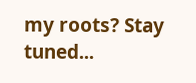my roots? Stay tuned...